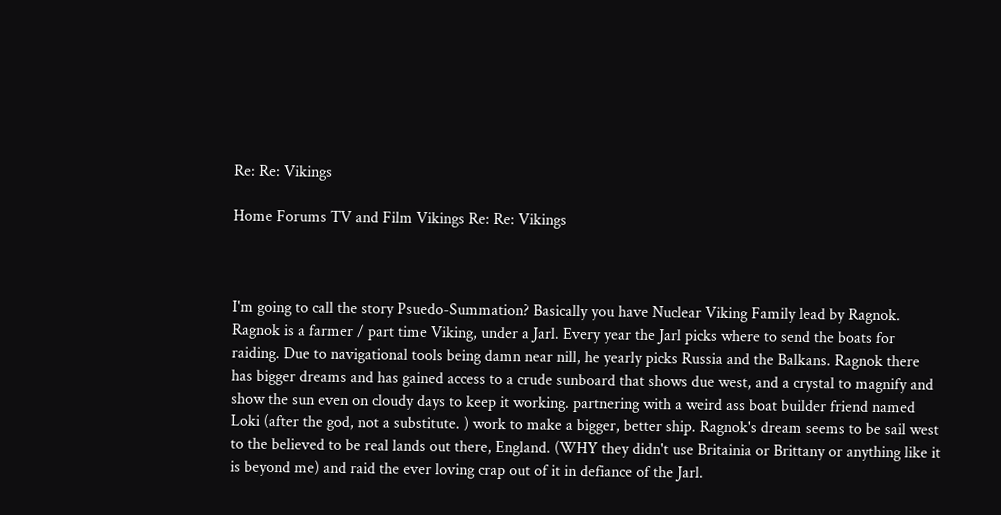Re: Re: Vikings

Home Forums TV and Film Vikings Re: Re: Vikings



I'm going to call the story Psuedo-Summation? Basically you have Nuclear Viking Family lead by Ragnok. Ragnok is a farmer / part time Viking, under a Jarl. Every year the Jarl picks where to send the boats for raiding. Due to navigational tools being damn near nill, he yearly picks Russia and the Balkans. Ragnok there has bigger dreams and has gained access to a crude sunboard that shows due west, and a crystal to magnify and show the sun even on cloudy days to keep it working. partnering with a weird ass boat builder friend named Loki (after the god, not a substitute. ) work to make a bigger, better ship. Ragnok's dream seems to be sail west to the believed to be real lands out there, England. (WHY they didn't use Britainia or Brittany or anything like it is beyond me) and raid the ever loving crap out of it in defiance of the Jarl.